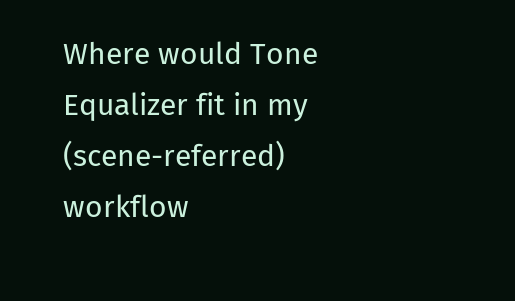Where would Tone Equalizer fit in my (scene-referred) workflow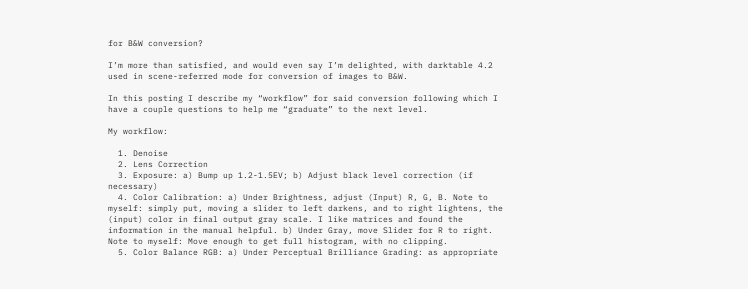for B&W conversion?

I’m more than satisfied, and would even say I’m delighted, with darktable 4.2 used in scene-referred mode for conversion of images to B&W.

In this posting I describe my “workflow” for said conversion following which I have a couple questions to help me “graduate” to the next level.

My workflow:

  1. Denoise
  2. Lens Correction
  3. Exposure: a) Bump up 1.2-1.5EV; b) Adjust black level correction (if necessary)
  4. Color Calibration: a) Under Brightness, adjust (Input) R, G, B. Note to myself: simply put, moving a slider to left darkens, and to right lightens, the (input) color in final output gray scale. I like matrices and found the information in the manual helpful. b) Under Gray, move Slider for R to right. Note to myself: Move enough to get full histogram, with no clipping.
  5. Color Balance RGB: a) Under Perceptual Brilliance Grading: as appropriate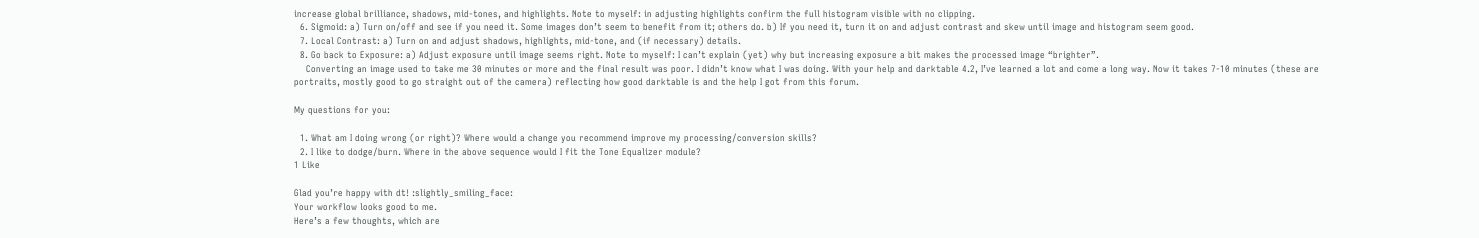increase global brilliance, shadows, mid-tones, and highlights. Note to myself: in adjusting highlights confirm the full histogram visible with no clipping.
  6. Sigmoid: a) Turn on/off and see if you need it. Some images don’t seem to benefit from it; others do. b) If you need it, turn it on and adjust contrast and skew until image and histogram seem good.
  7. Local Contrast: a) Turn on and adjust shadows, highlights, mid-tone, and (if necessary) details.
  8. Go back to Exposure: a) Adjust exposure until image seems right. Note to myself: I can’t explain (yet) why but increasing exposure a bit makes the processed image “brighter”.
    Converting an image used to take me 30 minutes or more and the final result was poor. I didn’t know what I was doing. With your help and darktable 4.2, I’ve learned a lot and come a long way. Now it takes 7-10 minutes (these are portraits, mostly good to go straight out of the camera) reflecting how good darktable is and the help I got from this forum.

My questions for you:

  1. What am I doing wrong (or right)? Where would a change you recommend improve my processing/conversion skills?
  2. I like to dodge/burn. Where in the above sequence would I fit the Tone Equalizer module?
1 Like

Glad you’re happy with dt! :slightly_smiling_face:
Your workflow looks good to me.
Here’s a few thoughts, which are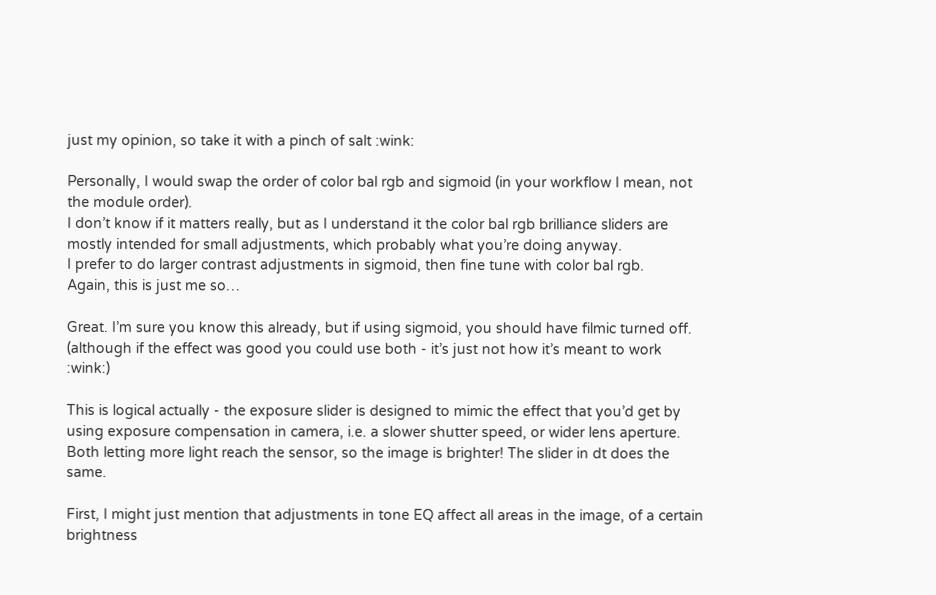just my opinion, so take it with a pinch of salt :wink:

Personally, I would swap the order of color bal rgb and sigmoid (in your workflow I mean, not the module order).
I don’t know if it matters really, but as I understand it the color bal rgb brilliance sliders are mostly intended for small adjustments, which probably what you’re doing anyway.
I prefer to do larger contrast adjustments in sigmoid, then fine tune with color bal rgb.
Again, this is just me so…

Great. I’m sure you know this already, but if using sigmoid, you should have filmic turned off. (although if the effect was good you could use both - it’s just not how it’s meant to work :wink:)

This is logical actually - the exposure slider is designed to mimic the effect that you’d get by using exposure compensation in camera, i.e. a slower shutter speed, or wider lens aperture. Both letting more light reach the sensor, so the image is brighter! The slider in dt does the same.

First, I might just mention that adjustments in tone EQ affect all areas in the image, of a certain brightness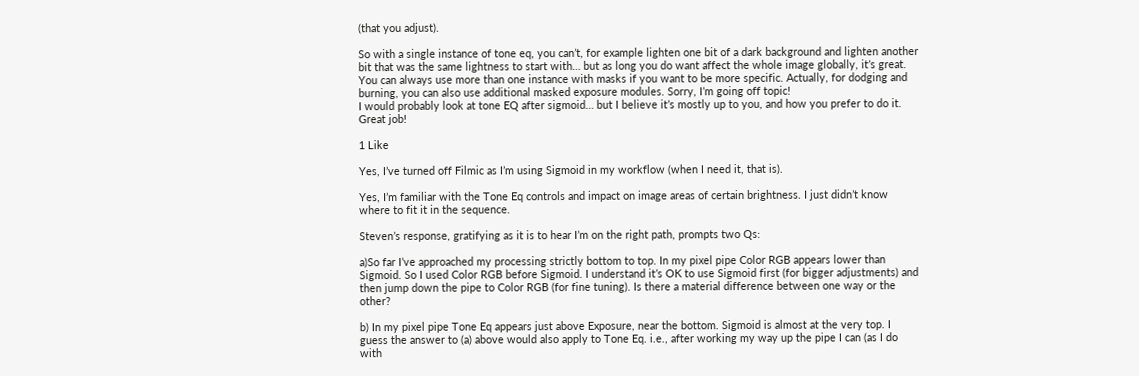(that you adjust).

So with a single instance of tone eq, you can’t, for example lighten one bit of a dark background and lighten another bit that was the same lightness to start with… but as long you do want affect the whole image globally, it’s great.
You can always use more than one instance with masks if you want to be more specific. Actually, for dodging and burning, you can also use additional masked exposure modules. Sorry, I’m going off topic!
I would probably look at tone EQ after sigmoid… but I believe it’s mostly up to you, and how you prefer to do it.
Great job!

1 Like

Yes, I’ve turned off Filmic as I’m using Sigmoid in my workflow (when I need it, that is).

Yes, I’m familiar with the Tone Eq controls and impact on image areas of certain brightness. I just didn’t know where to fit it in the sequence.

Steven’s response, gratifying as it is to hear I’m on the right path, prompts two Qs:

a)So far I’ve approached my processing strictly bottom to top. In my pixel pipe Color RGB appears lower than Sigmoid. So I used Color RGB before Sigmoid. I understand it’s OK to use Sigmoid first (for bigger adjustments) and then jump down the pipe to Color RGB (for fine tuning). Is there a material difference between one way or the other?

b) In my pixel pipe Tone Eq appears just above Exposure, near the bottom. Sigmoid is almost at the very top. I guess the answer to (a) above would also apply to Tone Eq. i.e., after working my way up the pipe I can (as I do with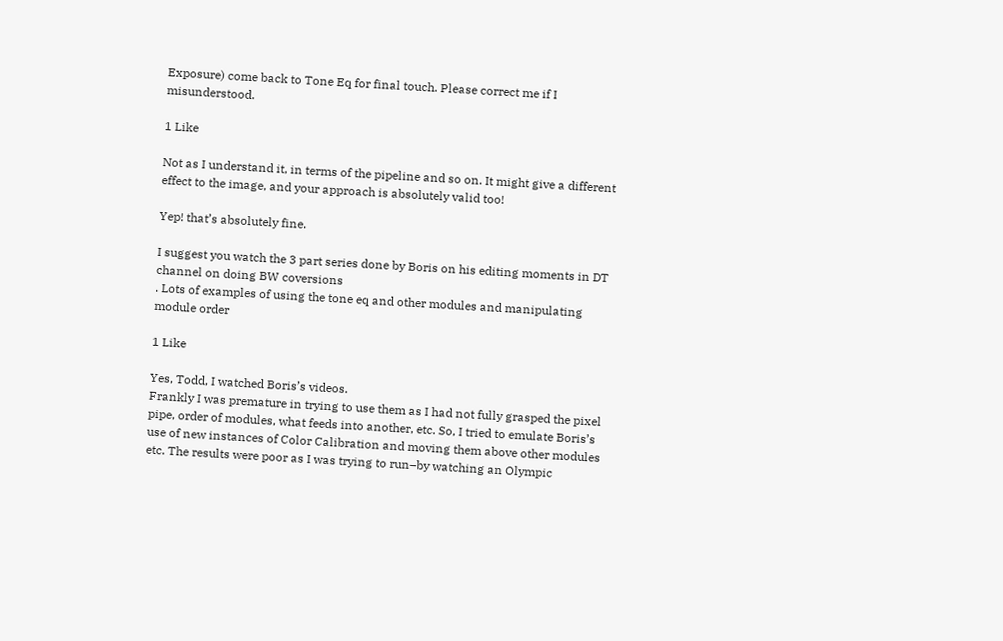Exposure) come back to Tone Eq for final touch. Please correct me if I misunderstood.

1 Like

Not as I understand it, in terms of the pipeline and so on. It might give a different effect to the image, and your approach is absolutely valid too!

Yep! that’s absolutely fine.

I suggest you watch the 3 part series done by Boris on his editing moments in DT channel on doing BW coversions
. Lots of examples of using the tone eq and other modules and manipulating module order

1 Like

Yes, Todd, I watched Boris’s videos.
Frankly I was premature in trying to use them as I had not fully grasped the pixel pipe, order of modules, what feeds into another, etc. So, I tried to emulate Boris’s use of new instances of Color Calibration and moving them above other modules etc. The results were poor as I was trying to run–by watching an Olympic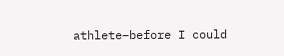athlete–before I could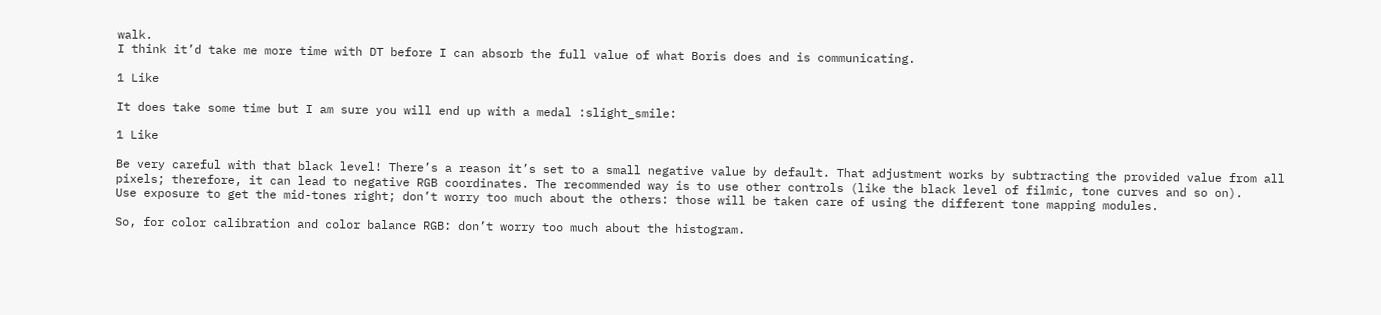walk.
I think it’d take me more time with DT before I can absorb the full value of what Boris does and is communicating.

1 Like

It does take some time but I am sure you will end up with a medal :slight_smile:

1 Like

Be very careful with that black level! There’s a reason it’s set to a small negative value by default. That adjustment works by subtracting the provided value from all pixels; therefore, it can lead to negative RGB coordinates. The recommended way is to use other controls (like the black level of filmic, tone curves and so on).
Use exposure to get the mid-tones right; don’t worry too much about the others: those will be taken care of using the different tone mapping modules.

So, for color calibration and color balance RGB: don’t worry too much about the histogram.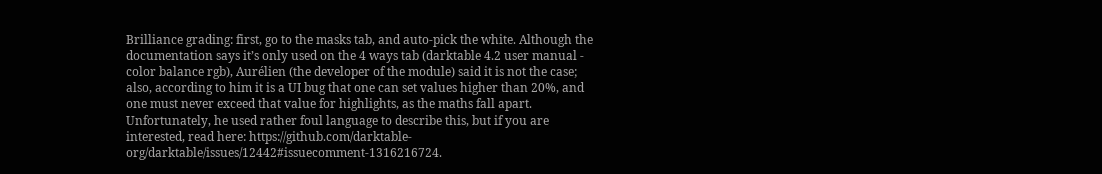Brilliance grading: first, go to the masks tab, and auto-pick the white. Although the documentation says it’s only used on the 4 ways tab (darktable 4.2 user manual - color balance rgb), Aurélien (the developer of the module) said it is not the case; also, according to him it is a UI bug that one can set values higher than 20%, and one must never exceed that value for highlights, as the maths fall apart. Unfortunately, he used rather foul language to describe this, but if you are interested, read here: https://github.com/darktable-org/darktable/issues/12442#issuecomment-1316216724.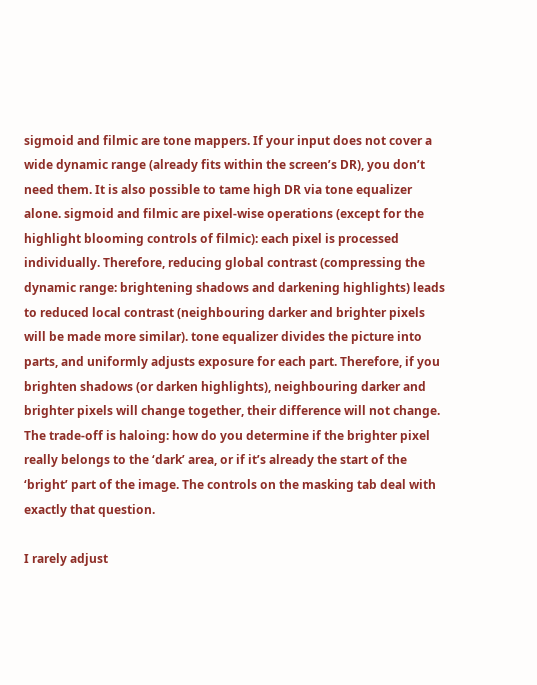sigmoid and filmic are tone mappers. If your input does not cover a wide dynamic range (already fits within the screen’s DR), you don’t need them. It is also possible to tame high DR via tone equalizer alone. sigmoid and filmic are pixel-wise operations (except for the highlight blooming controls of filmic): each pixel is processed individually. Therefore, reducing global contrast (compressing the dynamic range: brightening shadows and darkening highlights) leads to reduced local contrast (neighbouring darker and brighter pixels will be made more similar). tone equalizer divides the picture into parts, and uniformly adjusts exposure for each part. Therefore, if you brighten shadows (or darken highlights), neighbouring darker and brighter pixels will change together, their difference will not change. The trade-off is haloing: how do you determine if the brighter pixel really belongs to the ‘dark’ area, or if it’s already the start of the ‘bright’ part of the image. The controls on the masking tab deal with exactly that question.

I rarely adjust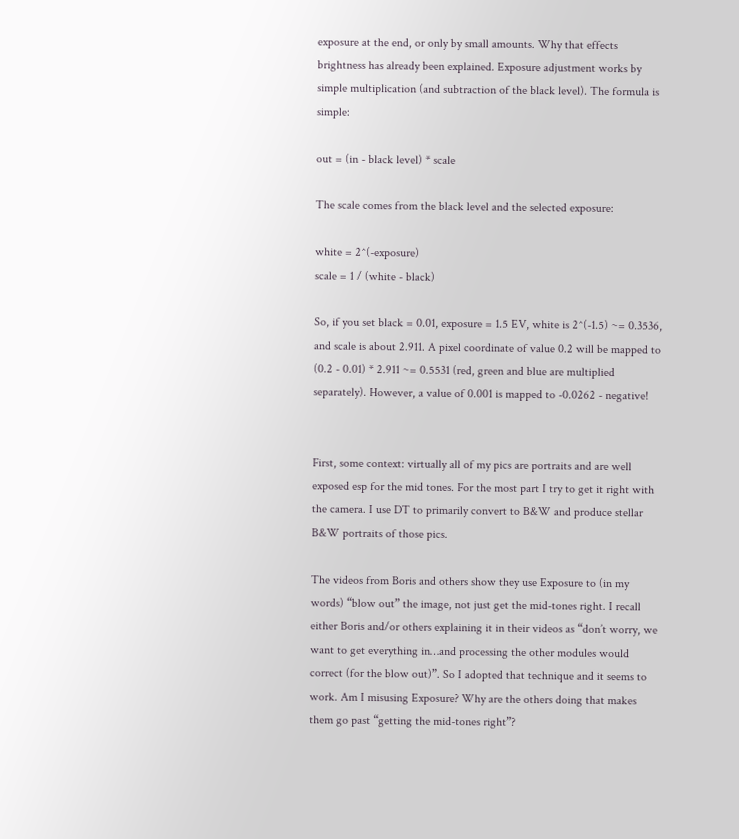exposure at the end, or only by small amounts. Why that effects brightness has already been explained. Exposure adjustment works by simple multiplication (and subtraction of the black level). The formula is simple:

out = (in - black level) * scale

The scale comes from the black level and the selected exposure:

white = 2^(-exposure)
scale = 1 / (white - black)

So, if you set black = 0.01, exposure = 1.5 EV, white is 2^(-1.5) ~= 0.3536, and scale is about 2.911. A pixel coordinate of value 0.2 will be mapped to (0.2 - 0.01) * 2.911 ~= 0.5531 (red, green and blue are multiplied separately). However, a value of 0.001 is mapped to -0.0262 - negative!


First, some context: virtually all of my pics are portraits and are well exposed esp for the mid tones. For the most part I try to get it right with the camera. I use DT to primarily convert to B&W and produce stellar B&W portraits of those pics.

The videos from Boris and others show they use Exposure to (in my words) “blow out” the image, not just get the mid-tones right. I recall either Boris and/or others explaining it in their videos as “don’t worry, we want to get everything in…and processing the other modules would correct (for the blow out)”. So I adopted that technique and it seems to work. Am I misusing Exposure? Why are the others doing that makes them go past “getting the mid-tones right”?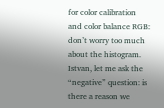for color calibration and color balance RGB: don’t worry too much about the histogram.
Istvan, let me ask the “negative” question: is there a reason we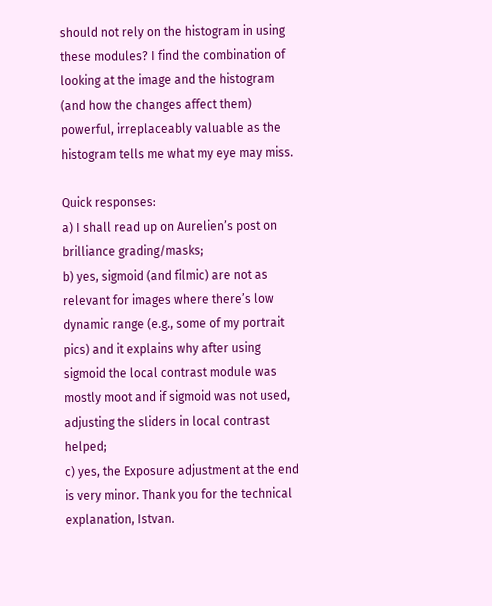should not rely on the histogram in using these modules? I find the combination of looking at the image and the histogram (and how the changes affect them) powerful, irreplaceably valuable as the histogram tells me what my eye may miss.

Quick responses:
a) I shall read up on Aurelien’s post on brilliance grading/masks;
b) yes, sigmoid (and filmic) are not as relevant for images where there’s low dynamic range (e.g., some of my portrait pics) and it explains why after using sigmoid the local contrast module was mostly moot and if sigmoid was not used, adjusting the sliders in local contrast helped;
c) yes, the Exposure adjustment at the end is very minor. Thank you for the technical explanation, Istvan.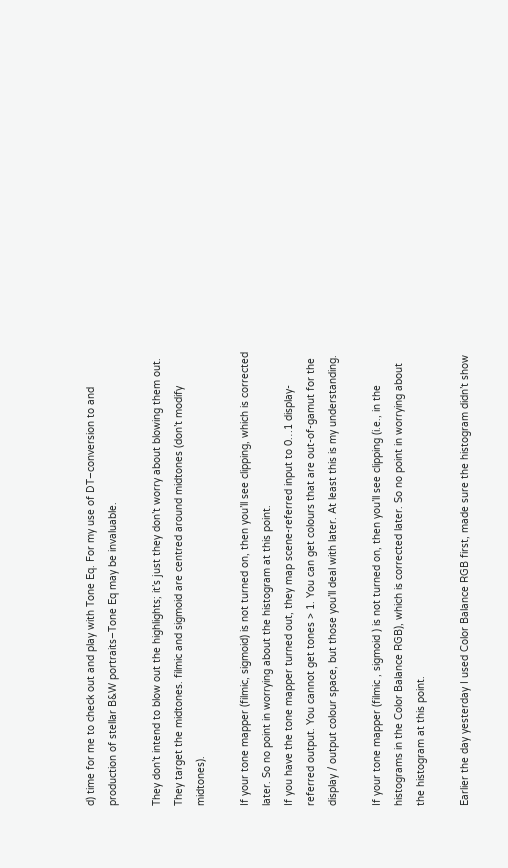d) time for me to check out and play with Tone Eq. For my use of DT–conversion to and production of stellar B&W portraits–Tone Eq may be invaluable.

They don’t intend to blow out the highlights; it’s just they don’t worry about blowing them out. They target the midtones. filmic and sigmoid are centred around midtones (don’t modify midtones).

If your tone mapper (filmic, sigmoid) is not turned on, then you’ll see clipping, which is corrected later. So no point in worrying about the histogram at this point.
If you have the tone mapper turned out, they map scene-referred input to 0…1 display-referred output. You cannot get tones > 1. You can get colours that are out-of-gamut for the display / output colour space, but those you’ll deal with later. At least this is my understanding.

If your tone mapper (filmic , sigmoid ) is not turned on, then you’ll see clipping (i.e., in the histograms in the Color Balance RGB), which is corrected later. So no point in worrying about the histogram at this point.

Earlier the day yesterday I used Color Balance RGB first, made sure the histogram didn’t show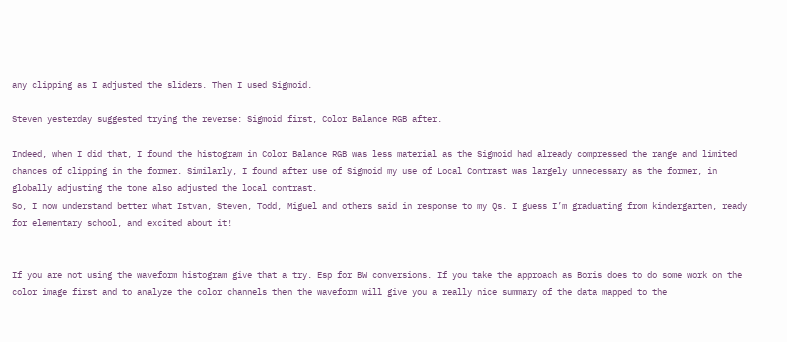any clipping as I adjusted the sliders. Then I used Sigmoid.

Steven yesterday suggested trying the reverse: Sigmoid first, Color Balance RGB after.

Indeed, when I did that, I found the histogram in Color Balance RGB was less material as the Sigmoid had already compressed the range and limited chances of clipping in the former. Similarly, I found after use of Sigmoid my use of Local Contrast was largely unnecessary as the former, in globally adjusting the tone also adjusted the local contrast.
So, I now understand better what Istvan, Steven, Todd, Miguel and others said in response to my Qs. I guess I’m graduating from kindergarten, ready for elementary school, and excited about it!


If you are not using the waveform histogram give that a try. Esp for BW conversions. If you take the approach as Boris does to do some work on the color image first and to analyze the color channels then the waveform will give you a really nice summary of the data mapped to the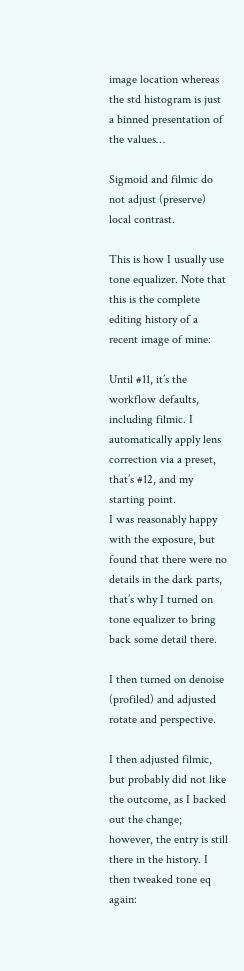image location whereas the std histogram is just a binned presentation of the values…

Sigmoid and filmic do not adjust (preserve) local contrast.

This is how I usually use tone equalizer. Note that this is the complete editing history of a recent image of mine:

Until #11, it’s the workflow defaults, including filmic. I automatically apply lens correction via a preset, that’s #12, and my starting point.
I was reasonably happy with the exposure, but found that there were no details in the dark parts, that’s why I turned on tone equalizer to bring back some detail there.

I then turned on denoise (profiled) and adjusted rotate and perspective.

I then adjusted filmic, but probably did not like the outcome, as I backed out the change; however, the entry is still there in the history. I then tweaked tone eq again: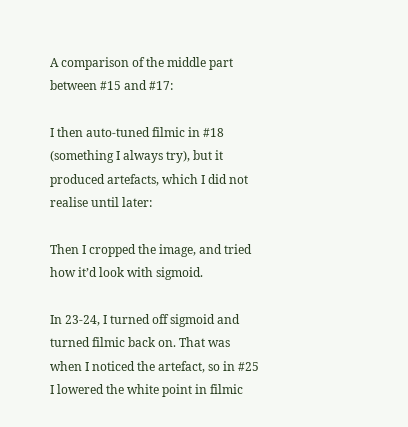A comparison of the middle part between #15 and #17:

I then auto-tuned filmic in #18 (something I always try), but it produced artefacts, which I did not realise until later:

Then I cropped the image, and tried how it’d look with sigmoid.

In 23-24, I turned off sigmoid and turned filmic back on. That was when I noticed the artefact, so in #25 I lowered the white point in filmic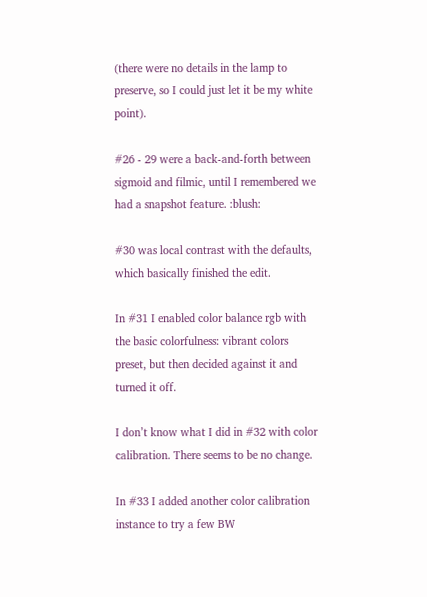(there were no details in the lamp to preserve, so I could just let it be my white point).

#26 - 29 were a back-and-forth between sigmoid and filmic, until I remembered we had a snapshot feature. :blush:

#30 was local contrast with the defaults, which basically finished the edit.

In #31 I enabled color balance rgb with the basic colorfulness: vibrant colors preset, but then decided against it and turned it off.

I don’t know what I did in #32 with color calibration. There seems to be no change.

In #33 I added another color calibration instance to try a few BW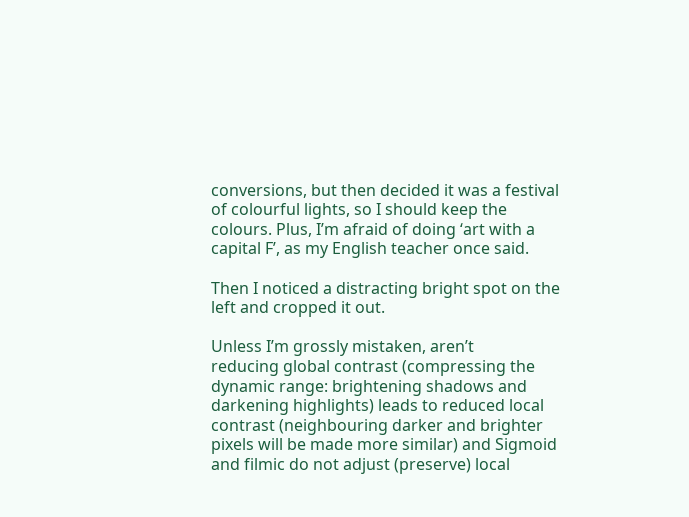conversions, but then decided it was a festival of colourful lights, so I should keep the colours. Plus, I’m afraid of doing ‘art with a capital F’, as my English teacher once said.

Then I noticed a distracting bright spot on the left and cropped it out.

Unless I’m grossly mistaken, aren’t
reducing global contrast (compressing the dynamic range: brightening shadows and darkening highlights) leads to reduced local contrast (neighbouring darker and brighter pixels will be made more similar) and Sigmoid and filmic do not adjust (preserve) local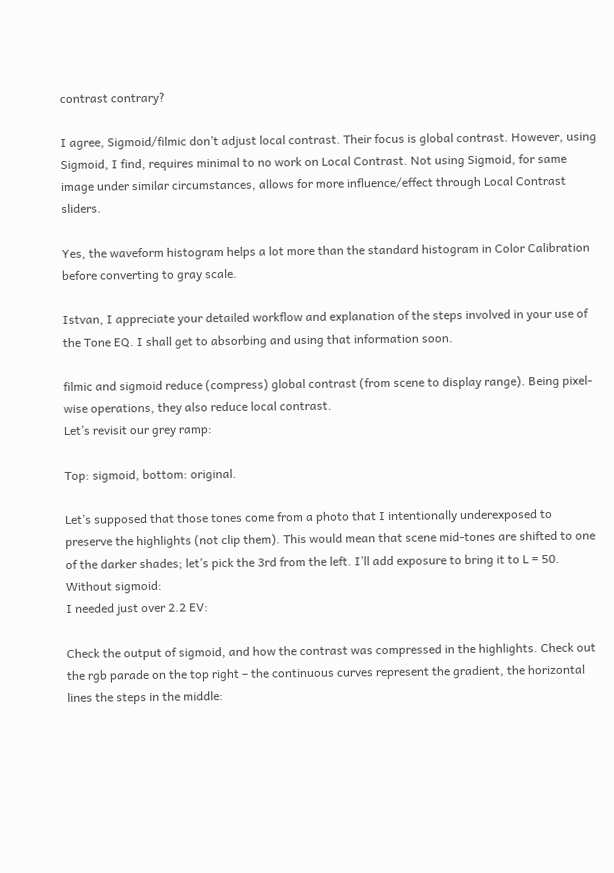contrast contrary?

I agree, Sigmoid/filmic don’t adjust local contrast. Their focus is global contrast. However, using Sigmoid, I find, requires minimal to no work on Local Contrast. Not using Sigmoid, for same image under similar circumstances, allows for more influence/effect through Local Contrast sliders.

Yes, the waveform histogram helps a lot more than the standard histogram in Color Calibration before converting to gray scale.

Istvan, I appreciate your detailed workflow and explanation of the steps involved in your use of the Tone EQ. I shall get to absorbing and using that information soon.

filmic and sigmoid reduce (compress) global contrast (from scene to display range). Being pixel-wise operations, they also reduce local contrast.
Let’s revisit our grey ramp:

Top: sigmoid, bottom: original.

Let’s supposed that those tones come from a photo that I intentionally underexposed to preserve the highlights (not clip them). This would mean that scene mid-tones are shifted to one of the darker shades; let’s pick the 3rd from the left. I’ll add exposure to bring it to L = 50. Without sigmoid:
I needed just over 2.2 EV:

Check the output of sigmoid, and how the contrast was compressed in the highlights. Check out the rgb parade on the top right – the continuous curves represent the gradient, the horizontal lines the steps in the middle: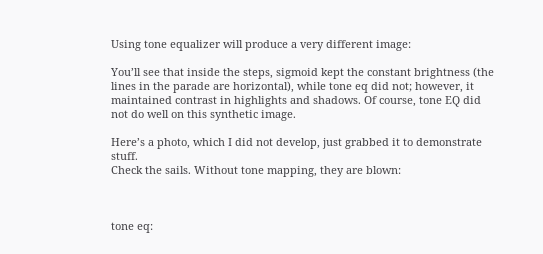Using tone equalizer will produce a very different image:

You’ll see that inside the steps, sigmoid kept the constant brightness (the lines in the parade are horizontal), while tone eq did not; however, it maintained contrast in highlights and shadows. Of course, tone EQ did not do well on this synthetic image.

Here’s a photo, which I did not develop, just grabbed it to demonstrate stuff.
Check the sails. Without tone mapping, they are blown:



tone eq: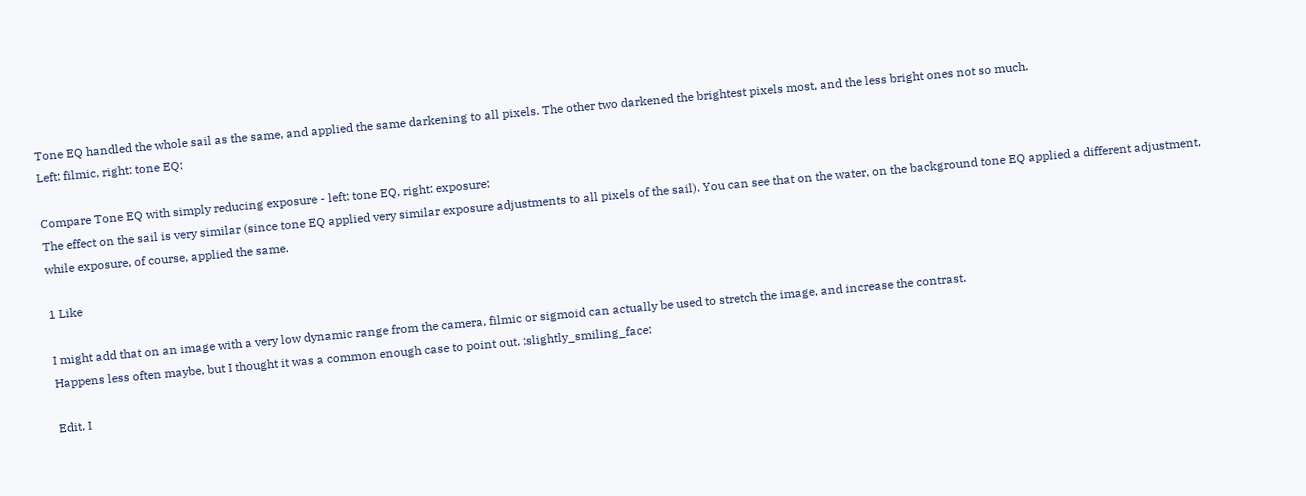Tone EQ handled the whole sail as the same, and applied the same darkening to all pixels. The other two darkened the brightest pixels most, and the less bright ones not so much.
Left: filmic, right: tone EQ:

Compare Tone EQ with simply reducing exposure - left: tone EQ, right: exposure:
The effect on the sail is very similar (since tone EQ applied very similar exposure adjustments to all pixels of the sail). You can see that on the water, on the background tone EQ applied a different adjustment, while exposure, of course, applied the same.

1 Like

I might add that on an image with a very low dynamic range from the camera, filmic or sigmoid can actually be used to stretch the image, and increase the contrast.
Happens less often maybe, but I thought it was a common enough case to point out. :slightly_smiling_face:

Edit. I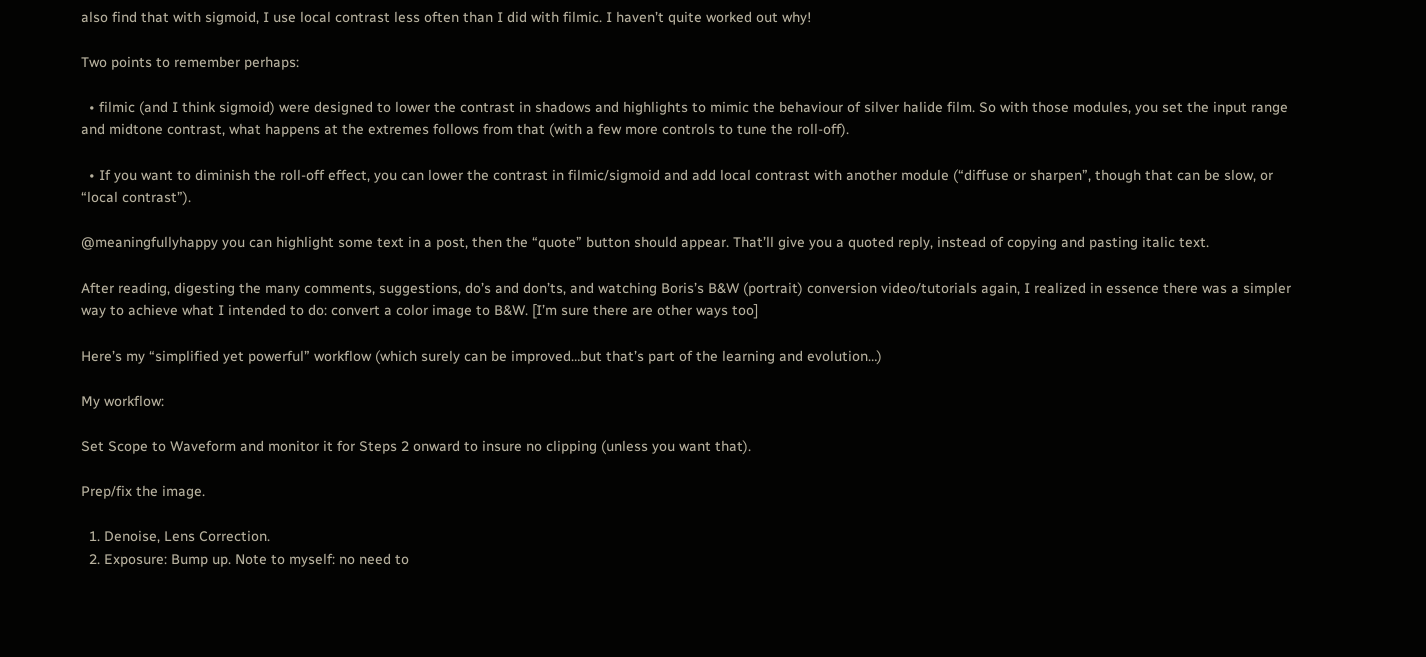also find that with sigmoid, I use local contrast less often than I did with filmic. I haven’t quite worked out why!

Two points to remember perhaps:

  • filmic (and I think sigmoid) were designed to lower the contrast in shadows and highlights to mimic the behaviour of silver halide film. So with those modules, you set the input range and midtone contrast, what happens at the extremes follows from that (with a few more controls to tune the roll-off).

  • If you want to diminish the roll-off effect, you can lower the contrast in filmic/sigmoid and add local contrast with another module (“diffuse or sharpen”, though that can be slow, or “local contrast”).

@meaningfullyhappy you can highlight some text in a post, then the “quote” button should appear. That’ll give you a quoted reply, instead of copying and pasting italic text.

After reading, digesting the many comments, suggestions, do’s and don’ts, and watching Boris’s B&W (portrait) conversion video/tutorials again, I realized in essence there was a simpler way to achieve what I intended to do: convert a color image to B&W. [I’m sure there are other ways too]

Here’s my “simplified yet powerful” workflow (which surely can be improved…but that’s part of the learning and evolution…)

My workflow:

Set Scope to Waveform and monitor it for Steps 2 onward to insure no clipping (unless you want that).

Prep/fix the image.

  1. Denoise, Lens Correction.
  2. Exposure: Bump up. Note to myself: no need to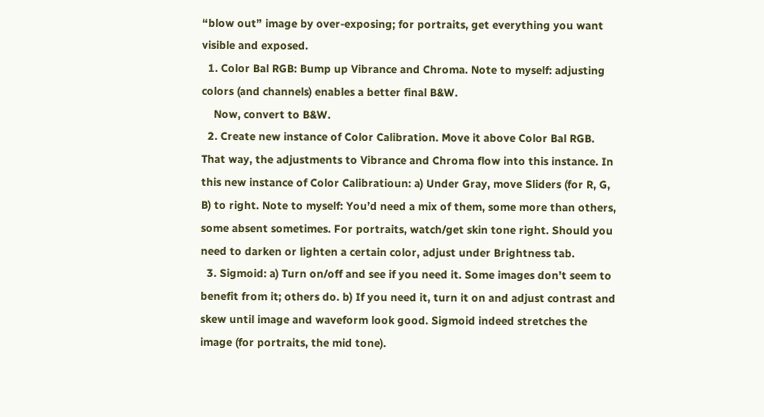“blow out” image by over-exposing; for portraits, get everything you want visible and exposed.
  1. Color Bal RGB: Bump up Vibrance and Chroma. Note to myself: adjusting colors (and channels) enables a better final B&W.
    Now, convert to B&W.
  2. Create new instance of Color Calibration. Move it above Color Bal RGB. That way, the adjustments to Vibrance and Chroma flow into this instance. In this new instance of Color Calibratioun: a) Under Gray, move Sliders (for R, G, B) to right. Note to myself: You’d need a mix of them, some more than others, some absent sometimes. For portraits, watch/get skin tone right. Should you need to darken or lighten a certain color, adjust under Brightness tab.
  3. Sigmoid: a) Turn on/off and see if you need it. Some images don’t seem to benefit from it; others do. b) If you need it, turn it on and adjust contrast and skew until image and waveform look good. Sigmoid indeed stretches the image (for portraits, the mid tone).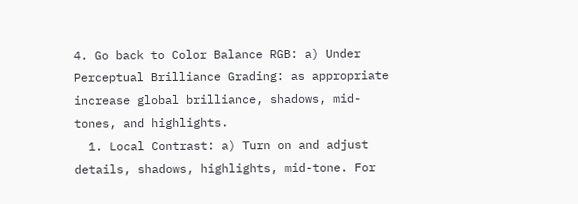4. Go back to Color Balance RGB: a) Under Perceptual Brilliance Grading: as appropriate increase global brilliance, shadows, mid-tones, and highlights.
  1. Local Contrast: a) Turn on and adjust details, shadows, highlights, mid-tone. For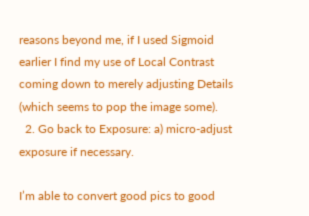reasons beyond me, if I used Sigmoid earlier I find my use of Local Contrast coming down to merely adjusting Details (which seems to pop the image some).
  2. Go back to Exposure: a) micro-adjust exposure if necessary.

I’m able to convert good pics to good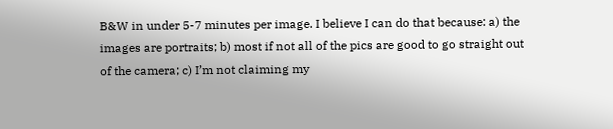B&W in under 5-7 minutes per image. I believe I can do that because: a) the images are portraits; b) most if not all of the pics are good to go straight out of the camera; c) I’m not claiming my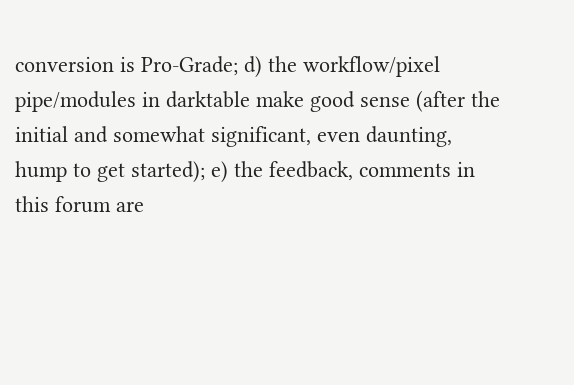conversion is Pro-Grade; d) the workflow/pixel pipe/modules in darktable make good sense (after the initial and somewhat significant, even daunting, hump to get started); e) the feedback, comments in this forum are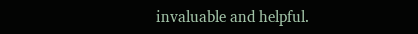invaluable and helpful.